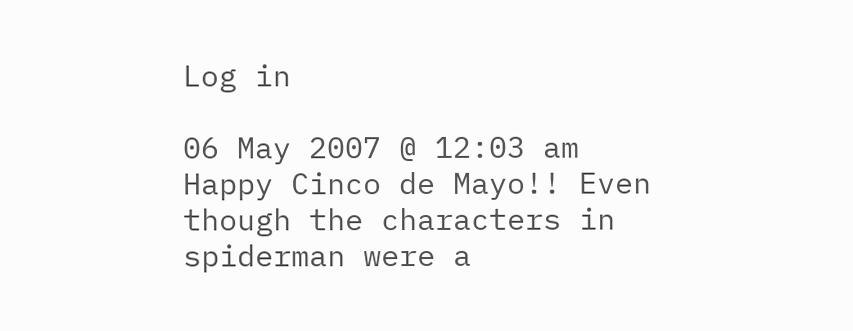Log in

06 May 2007 @ 12:03 am
Happy Cinco de Mayo!! Even though the characters in spiderman were a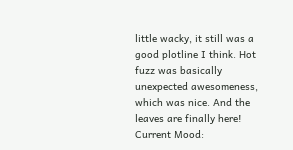little wacky, it still was a good plotline I think. Hot fuzz was basically unexpected awesomeness, which was nice. And the leaves are finally here!
Current Mood: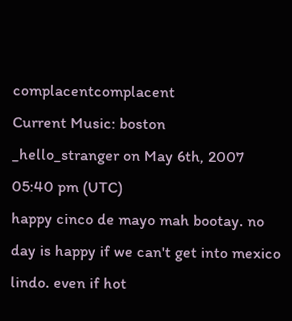complacentcomplacent
Current Music: boston
_hello_stranger on May 6th, 2007 05:40 pm (UTC)
happy cinco de mayo mah bootay. no day is happy if we can't get into mexico lindo. even if hot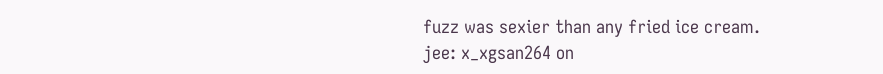fuzz was sexier than any fried ice cream.
jee: x_xgsan264 on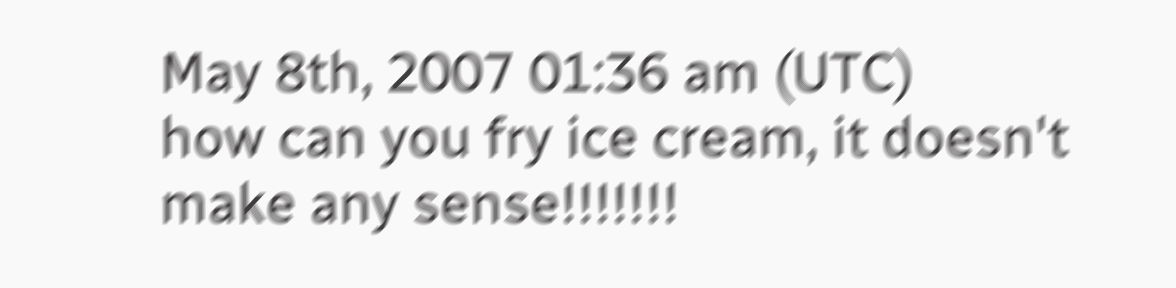May 8th, 2007 01:36 am (UTC)
how can you fry ice cream, it doesn't make any sense!!!!!!!